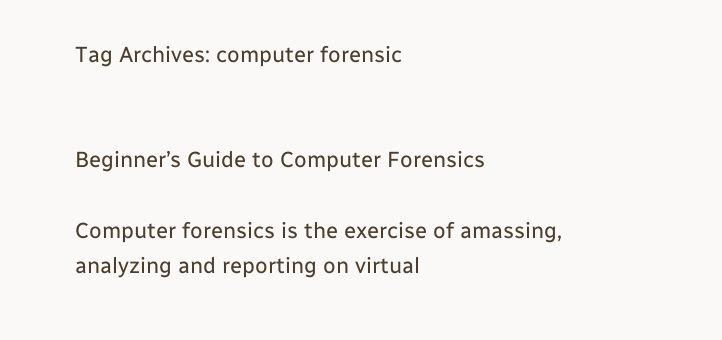Tag Archives: computer forensic


Beginner’s Guide to Computer Forensics

Computer forensics is the exercise of amassing, analyzing and reporting on virtual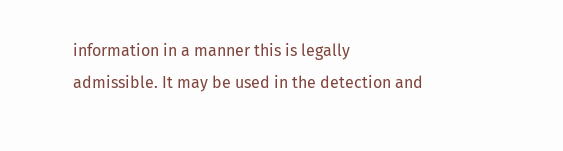information in a manner this is legally admissible. It may be used in the detection and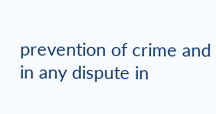prevention of crime and in any dispute in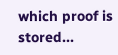which proof is stored...